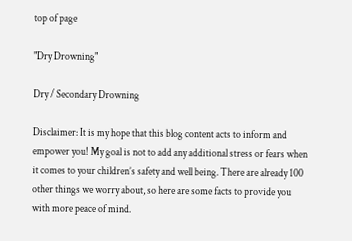top of page

"Dry Drowning"

Dry / Secondary Drowning

Disclaimer: It is my hope that this blog content acts to inform and empower you! My goal is not to add any additional stress or fears when it comes to your children’s safety and well being. There are already 100 other things we worry about, so here are some facts to provide you with more peace of mind.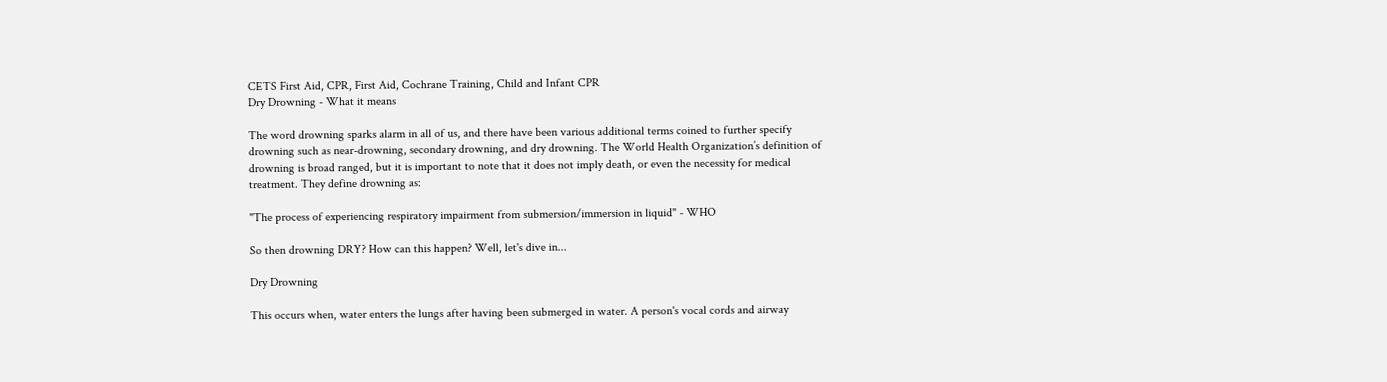CETS First Aid, CPR, First Aid, Cochrane Training, Child and Infant CPR
Dry Drowning - What it means

The word drowning sparks alarm in all of us, and there have been various additional terms coined to further specify drowning such as near-drowning, secondary drowning, and dry drowning. The World Health Organization’s definition of drowning is broad ranged, but it is important to note that it does not imply death, or even the necessity for medical treatment. They define drowning as:

"The process of experiencing respiratory impairment from submersion/immersion in liquid" - WHO

So then drowning DRY? How can this happen? Well, let's dive in...

Dry Drowning

This occurs when, water enters the lungs after having been submerged in water. A person's vocal cords and airway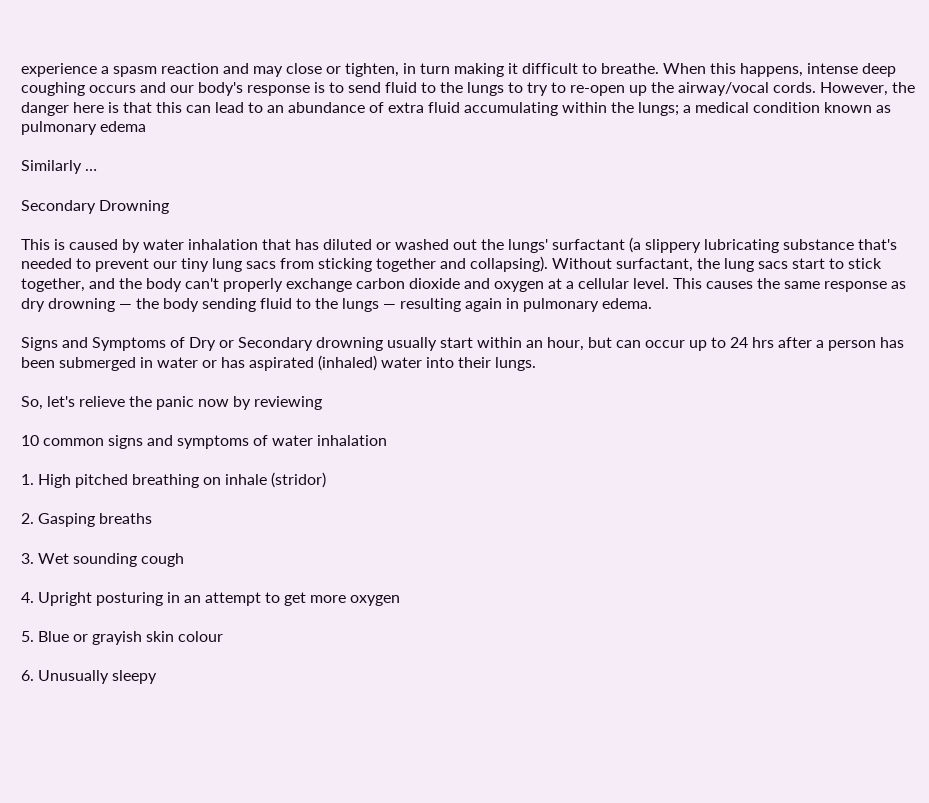experience a spasm reaction and may close or tighten, in turn making it difficult to breathe. When this happens, intense deep coughing occurs and our body's response is to send fluid to the lungs to try to re-open up the airway/vocal cords. However, the danger here is that this can lead to an abundance of extra fluid accumulating within the lungs; a medical condition known as pulmonary edema

Similarly …

Secondary Drowning

This is caused by water inhalation that has diluted or washed out the lungs' surfactant (a slippery lubricating substance that's needed to prevent our tiny lung sacs from sticking together and collapsing). Without surfactant, the lung sacs start to stick together, and the body can't properly exchange carbon dioxide and oxygen at a cellular level. This causes the same response as dry drowning — the body sending fluid to the lungs — resulting again in pulmonary edema.

Signs and Symptoms of Dry or Secondary drowning usually start within an hour, but can occur up to 24 hrs after a person has been submerged in water or has aspirated (inhaled) water into their lungs.

So, let's relieve the panic now by reviewing

10 common signs and symptoms of water inhalation

1. High pitched breathing on inhale (stridor)

2. Gasping breaths

3. Wet sounding cough

4. Upright posturing in an attempt to get more oxygen

5. Blue or grayish skin colour

6. Unusually sleepy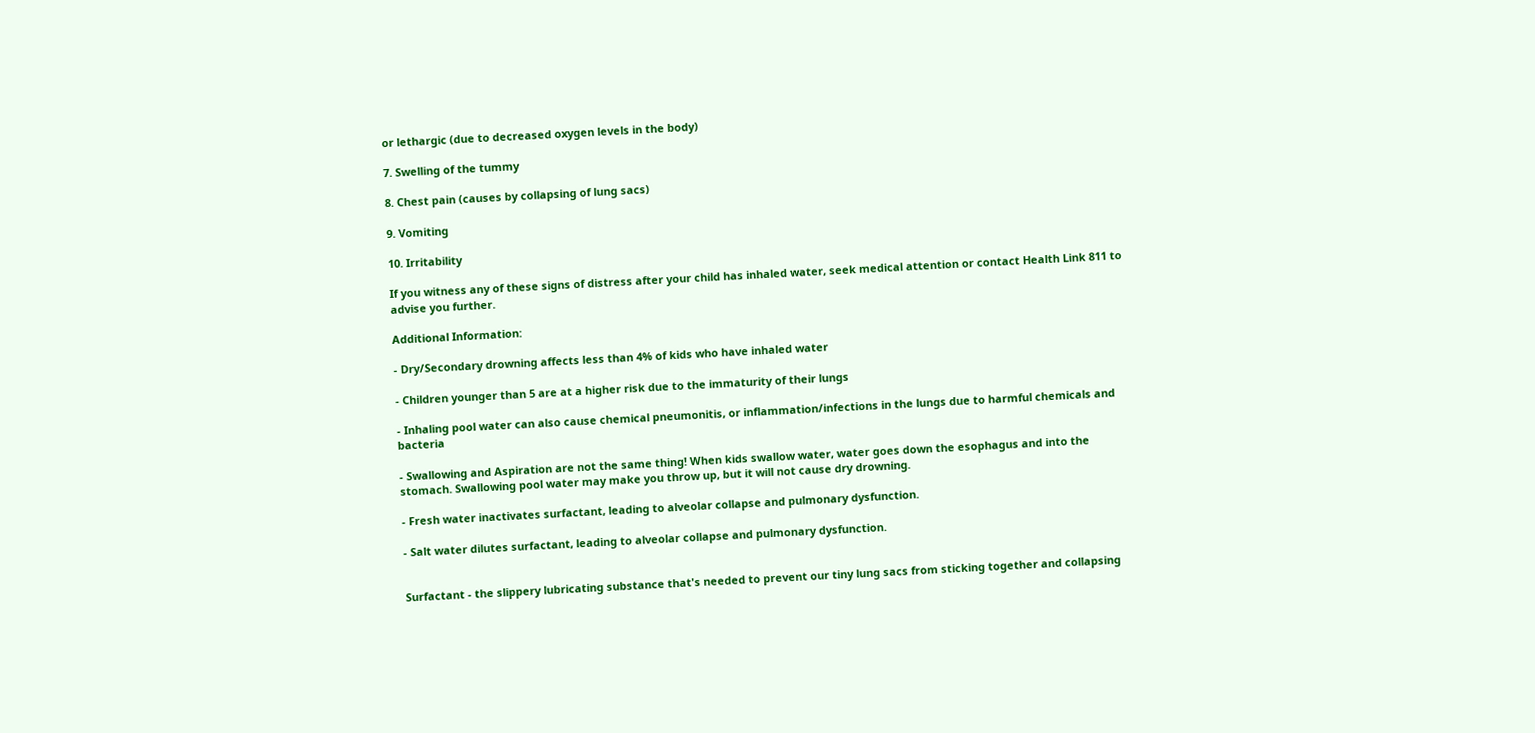or lethargic (due to decreased oxygen levels in the body)

7. Swelling of the tummy

8. Chest pain (causes by collapsing of lung sacs)

9. Vomiting

10. Irritability

If you witness any of these signs of distress after your child has inhaled water, seek medical attention or contact Health Link 811 to advise you further.

Additional Information:

- Dry/Secondary drowning affects less than 4% of kids who have inhaled water

- Children younger than 5 are at a higher risk due to the immaturity of their lungs

- Inhaling pool water can also cause chemical pneumonitis, or inflammation/infections in the lungs due to harmful chemicals and bacteria

- Swallowing and Aspiration are not the same thing! When kids swallow water, water goes down the esophagus and into the stomach. Swallowing pool water may make you throw up, but it will not cause dry drowning.

- Fresh water inactivates surfactant, leading to alveolar collapse and pulmonary dysfunction.

- Salt water dilutes surfactant, leading to alveolar collapse and pulmonary dysfunction.


Surfactant - the slippery lubricating substance that's needed to prevent our tiny lung sacs from sticking together and collapsing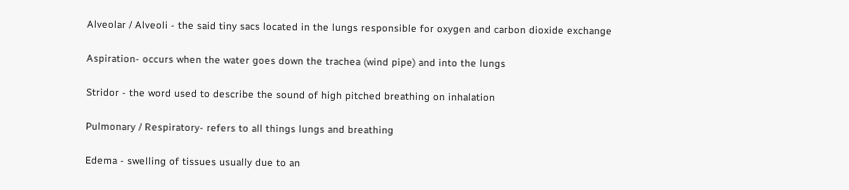Alveolar / Alveoli - the said tiny sacs located in the lungs responsible for oxygen and carbon dioxide exchange

Aspiration- occurs when the water goes down the trachea (wind pipe) and into the lungs

Stridor - the word used to describe the sound of high pitched breathing on inhalation

Pulmonary / Respiratory- refers to all things lungs and breathing

Edema - swelling of tissues usually due to an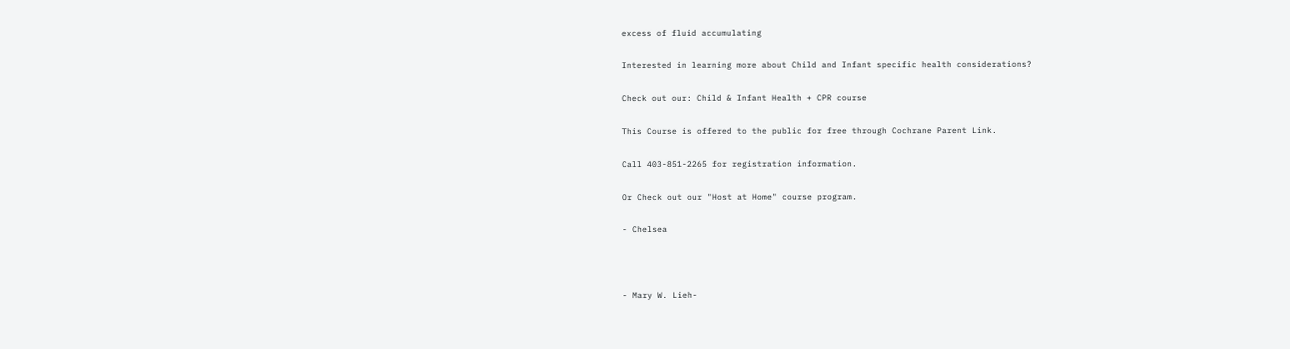excess of fluid accumulating

Interested in learning more about Child and Infant specific health considerations?

Check out our: Child & Infant Health + CPR course

This Course is offered to the public for free through Cochrane Parent Link.

Call 403-851-2265 for registration information.

Or Check out our "Host at Home" course program.

- Chelsea



- Mary W. Lieh-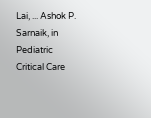Lai, ... Ashok P. Sarnaik, in Pediatric Critical Care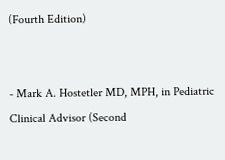(Fourth Edition)


- Mark A. Hostetler MD, MPH, in Pediatric Clinical Advisor (Second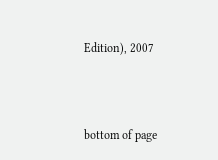Edition), 2007




bottom of page